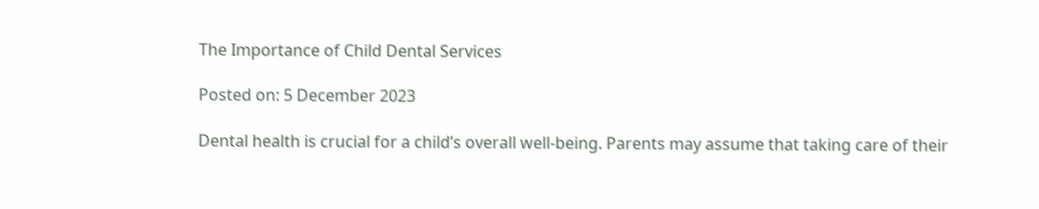The Importance of Child Dental Services

Posted on: 5 December 2023

Dental health is crucial for a child’s overall well-being. Parents may assume that taking care of their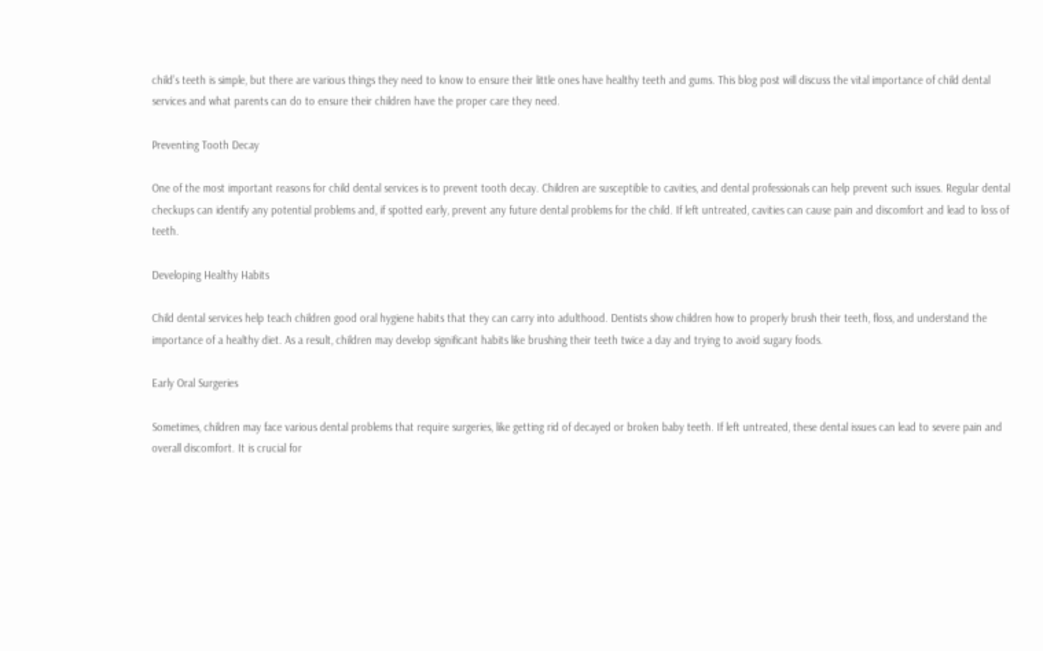child’s teeth is simple, but there are various things they need to know to ensure their little ones have healthy teeth and gums. This blog post will discuss the vital importance of child dental services and what parents can do to ensure their children have the proper care they need.

Preventing Tooth Decay

One of the most important reasons for child dental services is to prevent tooth decay. Children are susceptible to cavities, and dental professionals can help prevent such issues. Regular dental checkups can identify any potential problems and, if spotted early, prevent any future dental problems for the child. If left untreated, cavities can cause pain and discomfort and lead to loss of teeth.

Developing Healthy Habits

Child dental services help teach children good oral hygiene habits that they can carry into adulthood. Dentists show children how to properly brush their teeth, floss, and understand the importance of a healthy diet. As a result, children may develop significant habits like brushing their teeth twice a day and trying to avoid sugary foods.

Early Oral Surgeries

Sometimes, children may face various dental problems that require surgeries, like getting rid of decayed or broken baby teeth. If left untreated, these dental issues can lead to severe pain and overall discomfort. It is crucial for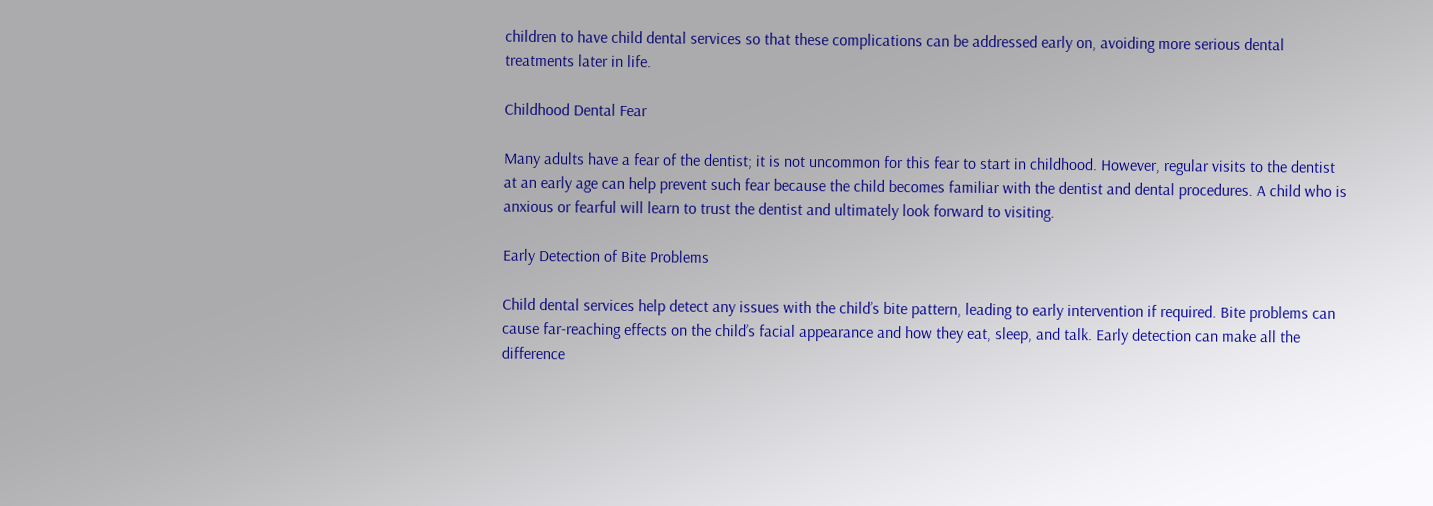children to have child dental services so that these complications can be addressed early on, avoiding more serious dental treatments later in life.

Childhood Dental Fear

Many adults have a fear of the dentist; it is not uncommon for this fear to start in childhood. However, regular visits to the dentist at an early age can help prevent such fear because the child becomes familiar with the dentist and dental procedures. A child who is anxious or fearful will learn to trust the dentist and ultimately look forward to visiting.

Early Detection of Bite Problems

Child dental services help detect any issues with the child’s bite pattern, leading to early intervention if required. Bite problems can cause far-reaching effects on the child’s facial appearance and how they eat, sleep, and talk. Early detection can make all the difference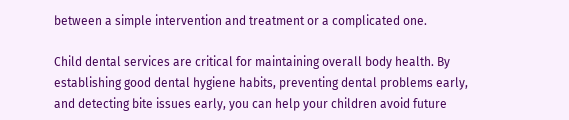between a simple intervention and treatment or a complicated one.

Child dental services are critical for maintaining overall body health. By establishing good dental hygiene habits, preventing dental problems early, and detecting bite issues early, you can help your children avoid future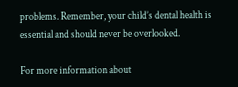problems. Remember, your child’s dental health is essential and should never be overlooked.

For more information about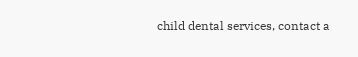child dental services, contact a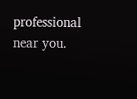professional near you.